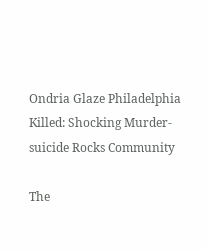Ondria Glaze Philadelphia Killed: Shocking Murder-suicide Rocks Community

The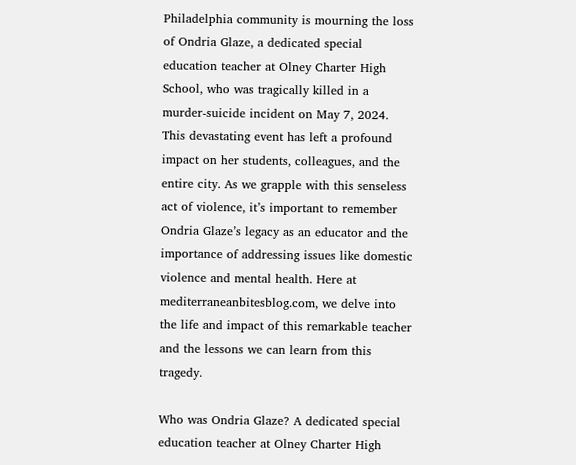Philadelphia community is mourning the loss of Ondria Glaze, a dedicated special education teacher at Olney Charter High School, who was tragically killed in a murder-suicide incident on May 7, 2024. This devastating event has left a profound impact on her students, colleagues, and the entire city. As we grapple with this senseless act of violence, it’s important to remember Ondria Glaze’s legacy as an educator and the importance of addressing issues like domestic violence and mental health. Here at mediterraneanbitesblog.com, we delve into the life and impact of this remarkable teacher and the lessons we can learn from this tragedy.

Who was Ondria Glaze? A dedicated special education teacher at Olney Charter High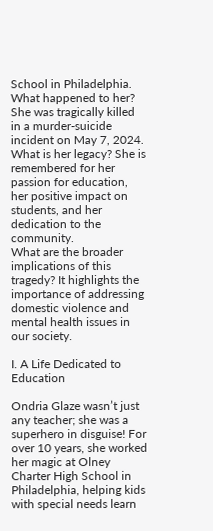School in Philadelphia.
What happened to her? She was tragically killed in a murder-suicide incident on May 7, 2024.
What is her legacy? She is remembered for her passion for education, her positive impact on students, and her dedication to the community.
What are the broader implications of this tragedy? It highlights the importance of addressing domestic violence and mental health issues in our society.

I. A Life Dedicated to Education

Ondria Glaze wasn’t just any teacher; she was a superhero in disguise! For over 10 years, she worked her magic at Olney Charter High School in Philadelphia, helping kids with special needs learn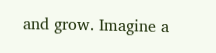and grow. Imagine a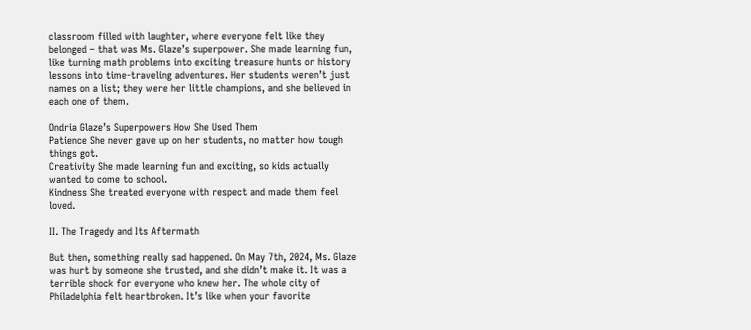classroom filled with laughter, where everyone felt like they belonged – that was Ms. Glaze’s superpower. She made learning fun, like turning math problems into exciting treasure hunts or history lessons into time-traveling adventures. Her students weren’t just names on a list; they were her little champions, and she believed in each one of them.

Ondria Glaze’s Superpowers How She Used Them
Patience She never gave up on her students, no matter how tough things got.
Creativity She made learning fun and exciting, so kids actually wanted to come to school.
Kindness She treated everyone with respect and made them feel loved.

II. The Tragedy and Its Aftermath

But then, something really sad happened. On May 7th, 2024, Ms. Glaze was hurt by someone she trusted, and she didn’t make it. It was a terrible shock for everyone who knew her. The whole city of Philadelphia felt heartbroken. It’s like when your favorite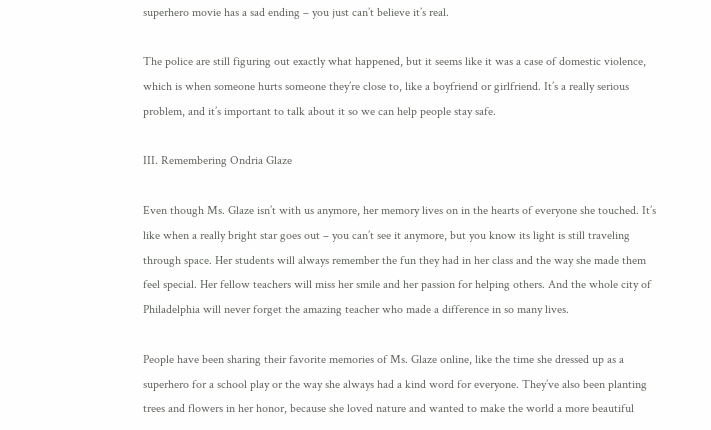superhero movie has a sad ending – you just can’t believe it’s real.

The police are still figuring out exactly what happened, but it seems like it was a case of domestic violence, which is when someone hurts someone they’re close to, like a boyfriend or girlfriend. It’s a really serious problem, and it’s important to talk about it so we can help people stay safe.

III. Remembering Ondria Glaze

Even though Ms. Glaze isn’t with us anymore, her memory lives on in the hearts of everyone she touched. It’s like when a really bright star goes out – you can’t see it anymore, but you know its light is still traveling through space. Her students will always remember the fun they had in her class and the way she made them feel special. Her fellow teachers will miss her smile and her passion for helping others. And the whole city of Philadelphia will never forget the amazing teacher who made a difference in so many lives.

People have been sharing their favorite memories of Ms. Glaze online, like the time she dressed up as a superhero for a school play or the way she always had a kind word for everyone. They’ve also been planting trees and flowers in her honor, because she loved nature and wanted to make the world a more beautiful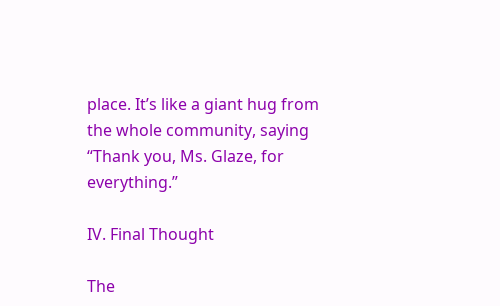place. It’s like a giant hug from the whole community, saying “Thank you, Ms. Glaze, for everything.”

IV. Final Thought

The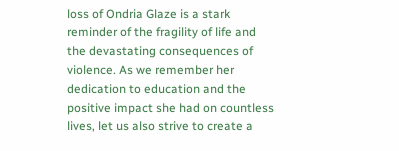loss of Ondria Glaze is a stark reminder of the fragility of life and the devastating consequences of violence. As we remember her dedication to education and the positive impact she had on countless lives, let us also strive to create a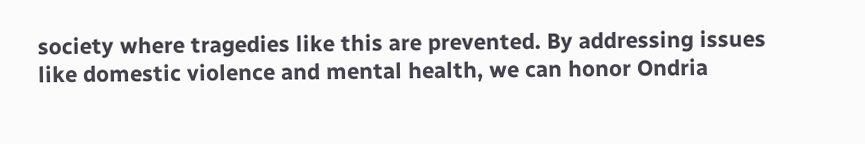society where tragedies like this are prevented. By addressing issues like domestic violence and mental health, we can honor Ondria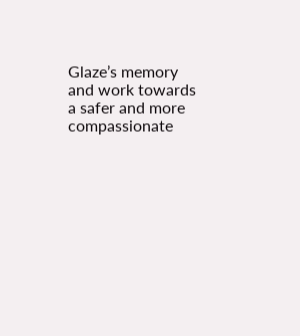Glaze’s memory and work towards a safer and more compassionate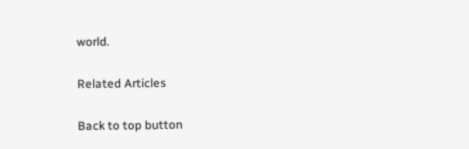world.

Related Articles

Back to top button